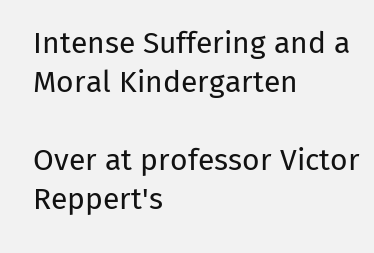Intense Suffering and a Moral Kindergarten

Over at professor Victor Reppert's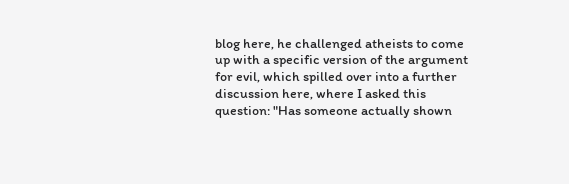blog here, he challenged atheists to come up with a specific version of the argument for evil, which spilled over into a further discussion here, where I asked this question: "Has someone actually shown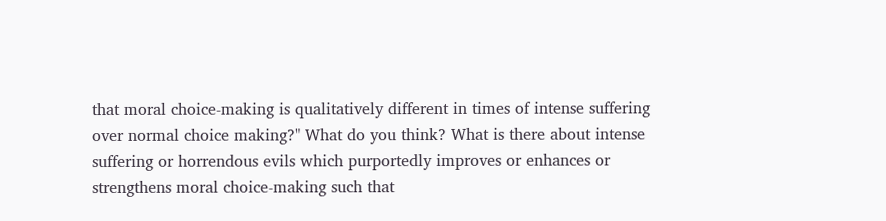that moral choice-making is qualitatively different in times of intense suffering over normal choice making?" What do you think? What is there about intense suffering or horrendous evils which purportedly improves or enhances or strengthens moral choice-making such that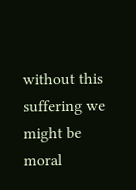without this suffering we might be moral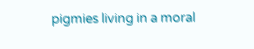pigmies living in a moral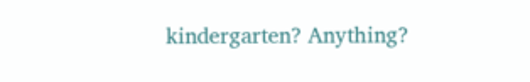kindergarten? Anything?